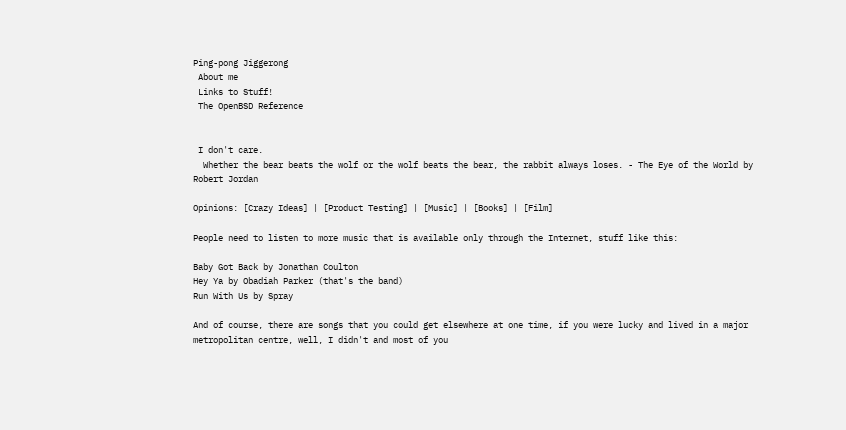Ping-pong Jiggerong
 About me
 Links to Stuff!
 The OpenBSD Reference


 I don't care.
  Whether the bear beats the wolf or the wolf beats the bear, the rabbit always loses. - The Eye of the World by Robert Jordan

Opinions: [Crazy Ideas] | [Product Testing] | [Music] | [Books] | [Film]

People need to listen to more music that is available only through the Internet, stuff like this:

Baby Got Back by Jonathan Coulton
Hey Ya by Obadiah Parker (that's the band)
Run With Us by Spray

And of course, there are songs that you could get elsewhere at one time, if you were lucky and lived in a major metropolitan centre, well, I didn't and most of you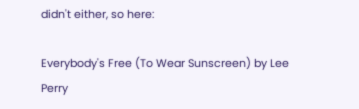didn't either, so here:

Everybody's Free (To Wear Sunscreen) by Lee Perry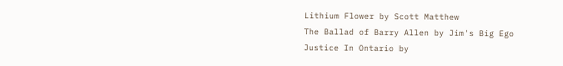Lithium Flower by Scott Matthew
The Ballad of Barry Allen by Jim's Big Ego
Justice In Ontario by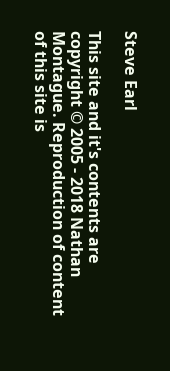Steve Earl

This site and it's contents are copyright © 2005 - 2018 Nathan Montague. Reproduction of content of this site is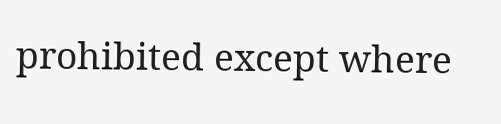prohibited except where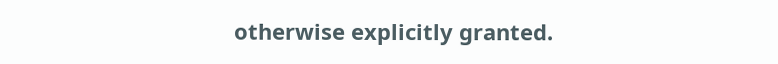otherwise explicitly granted.